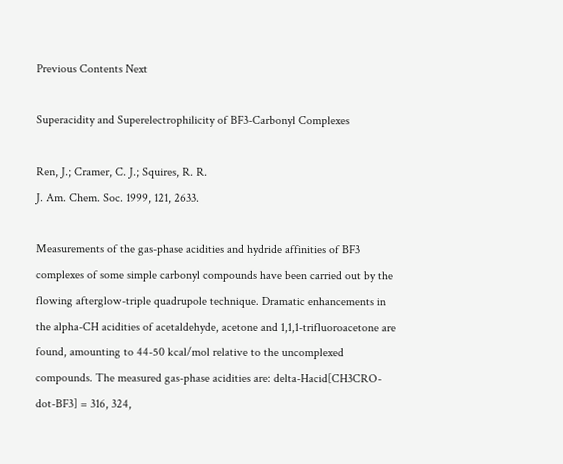Previous Contents Next

Superacidity and Superelectrophilicity of BF3-Carbonyl Complexes

Ren, J.; Cramer, C. J.; Squires, R. R.
J. Am. Chem. Soc. 1999, 121, 2633.

Measurements of the gas-phase acidities and hydride affinities of BF3 complexes of some simple carbonyl compounds have been carried out by the flowing afterglow-triple quadrupole technique. Dramatic enhancements in the alpha-CH acidities of acetaldehyde, acetone and 1,1,1-trifluoroacetone are found, amounting to 44-50 kcal/mol relative to the uncomplexed compounds. The measured gas-phase acidities are: delta-Hacid[CH3CRO-dot-BF3] = 316, 324,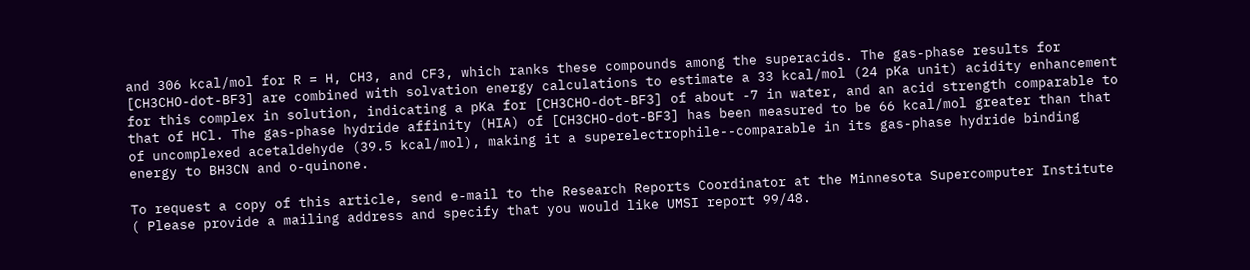and 306 kcal/mol for R = H, CH3, and CF3, which ranks these compounds among the superacids. The gas-phase results for [CH3CHO-dot-BF3] are combined with solvation energy calculations to estimate a 33 kcal/mol (24 pKa unit) acidity enhancement for this complex in solution, indicating a pKa for [CH3CHO-dot-BF3] of about -7 in water, and an acid strength comparable to that of HCl. The gas-phase hydride affinity (HIA) of [CH3CHO-dot-BF3] has been measured to be 66 kcal/mol greater than that of uncomplexed acetaldehyde (39.5 kcal/mol), making it a superelectrophile--comparable in its gas-phase hydride binding energy to BH3CN and o-quinone.

To request a copy of this article, send e-mail to the Research Reports Coordinator at the Minnesota Supercomputer Institute ( Please provide a mailing address and specify that you would like UMSI report 99/48.